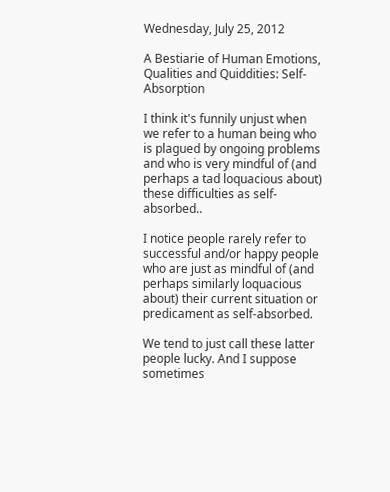Wednesday, July 25, 2012

A Bestiarie of Human Emotions, Qualities and Quiddities: Self-Absorption

I think it's funnily unjust when we refer to a human being who is plagued by ongoing problems and who is very mindful of (and perhaps a tad loquacious about) these difficulties as self-absorbed..

I notice people rarely refer to successful and/or happy people who are just as mindful of (and perhaps similarly loquacious about) their current situation or predicament as self-absorbed.

We tend to just call these latter people lucky. And I suppose sometimes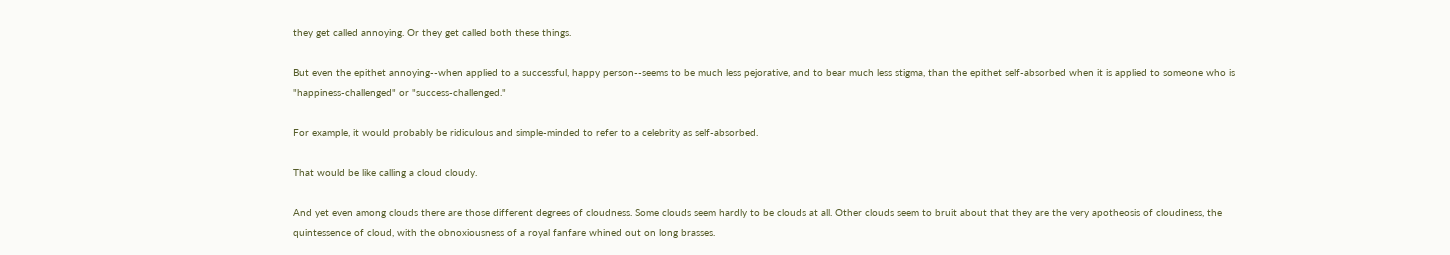they get called annoying. Or they get called both these things.

But even the epithet annoying--when applied to a successful, happy person--seems to be much less pejorative, and to bear much less stigma, than the epithet self-absorbed when it is applied to someone who is "happiness-challenged" or "success-challenged."

For example, it would probably be ridiculous and simple-minded to refer to a celebrity as self-absorbed.

That would be like calling a cloud cloudy.

And yet even among clouds there are those different degrees of cloudness. Some clouds seem hardly to be clouds at all. Other clouds seem to bruit about that they are the very apotheosis of cloudiness, the quintessence of cloud, with the obnoxiousness of a royal fanfare whined out on long brasses.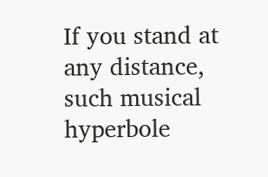If you stand at any distance, such musical hyperbole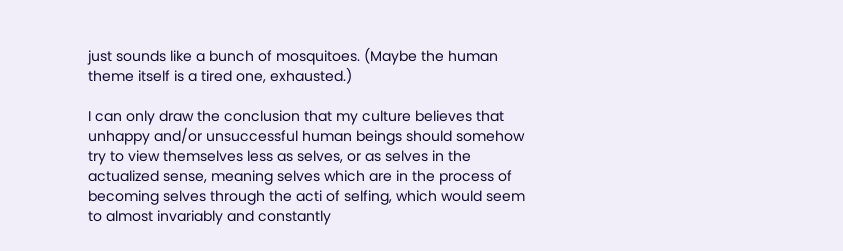just sounds like a bunch of mosquitoes. (Maybe the human theme itself is a tired one, exhausted.)

I can only draw the conclusion that my culture believes that unhappy and/or unsuccessful human beings should somehow try to view themselves less as selves, or as selves in the actualized sense, meaning selves which are in the process of becoming selves through the acti of selfing, which would seem to almost invariably and constantly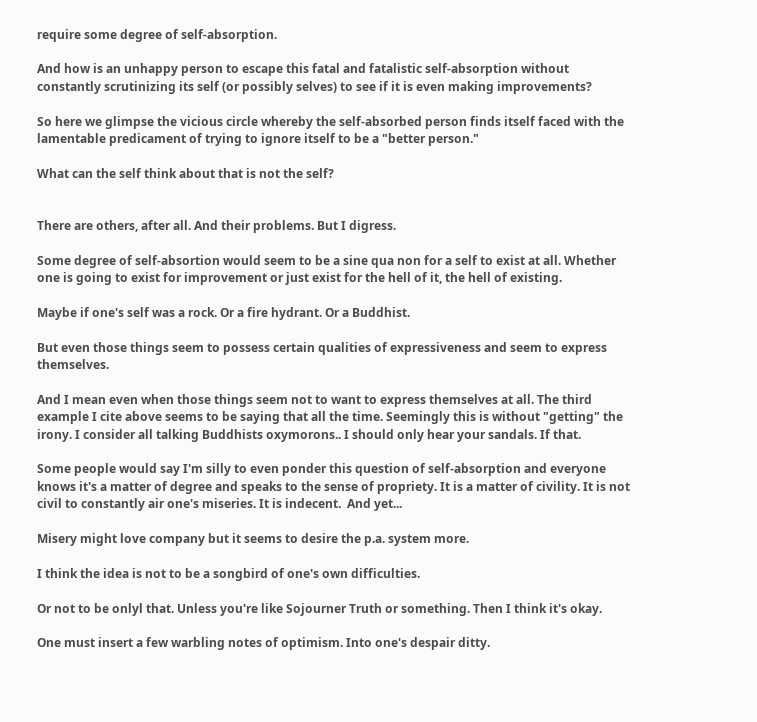require some degree of self-absorption.

And how is an unhappy person to escape this fatal and fatalistic self-absorption without constantly scrutinizing its self (or possibly selves) to see if it is even making improvements?

So here we glimpse the vicious circle whereby the self-absorbed person finds itself faced with the lamentable predicament of trying to ignore itself to be a "better person."

What can the self think about that is not the self?


There are others, after all. And their problems. But I digress.

Some degree of self-absortion would seem to be a sine qua non for a self to exist at all. Whether one is going to exist for improvement or just exist for the hell of it, the hell of existing.

Maybe if one's self was a rock. Or a fire hydrant. Or a Buddhist.

But even those things seem to possess certain qualities of expressiveness and seem to express themselves.

And I mean even when those things seem not to want to express themselves at all. The third example I cite above seems to be saying that all the time. Seemingly this is without "getting" the irony. I consider all talking Buddhists oxymorons.. I should only hear your sandals. If that.

Some people would say I'm silly to even ponder this question of self-absorption and everyone knows it's a matter of degree and speaks to the sense of propriety. It is a matter of civility. It is not civil to constantly air one's miseries. It is indecent.  And yet...

Misery might love company but it seems to desire the p.a. system more.

I think the idea is not to be a songbird of one's own difficulties.

Or not to be onlyl that. Unless you're like Sojourner Truth or something. Then I think it's okay.

One must insert a few warbling notes of optimism. Into one's despair ditty.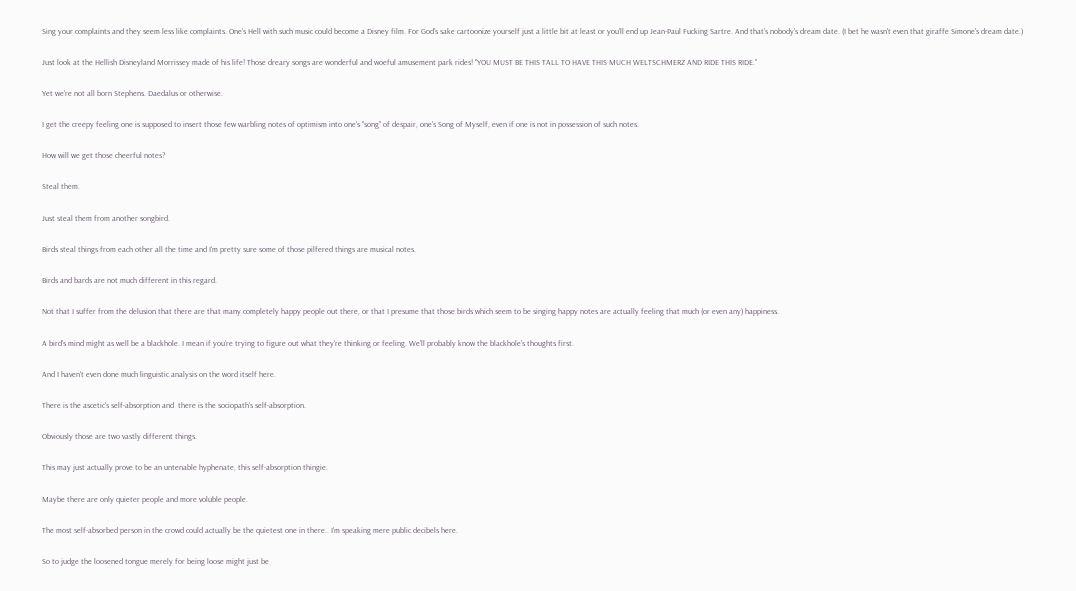Sing your complaints and they seem less like complaints. One's Hell with such music could become a Disney film. For God's sake cartoonize yourself just a little bit at least or you'll end up Jean-Paul Fucking Sartre. And that's nobody's dream date. (I bet he wasn't even that giraffe Simone's dream date.)

Just look at the Hellish Disneyland Morrissey made of his life! Those dreary songs are wonderful and woeful amusement park rides! "YOU MUST BE THIS TALL TO HAVE THIS MUCH WELTSCHMERZ AND RIDE THIS RIDE."

Yet we're not all born Stephens. Daedalus or otherwise.

I get the creepy feeling one is supposed to insert those few warbling notes of optimism into one's "song" of despair, one's Song of Myself, even if one is not in possession of such notes.

How will we get those cheerful notes?

Steal them.

Just steal them from another songbird.

Birds steal things from each other all the time and I'm pretty sure some of those pilfered things are musical notes.

Birds and bards are not much different in this regard.

Not that I suffer from the delusion that there are that many completely happy people out there, or that I presume that those birds which seem to be singing happy notes are actually feeling that much (or even any) happiness.

A bird's mind might as well be a blackhole. I mean if you're trying to figure out what they're thinking or feeling. We'll probably know the blackhole's thoughts first.

And I haven't even done much linguistic analysis on the word itself here.

There is the ascetic's self-absorption and  there is the sociopath's self-absorption.

Obviously those are two vastly different things.

This may just actually prove to be an untenable hyphenate, this self-absorption thingie.

Maybe there are only quieter people and more voluble people.

The most self-absorbed person in the crowd could actually be the quietest one in there.. I'm speaking mere public decibels here.

So to judge the loosened tongue merely for being loose might just be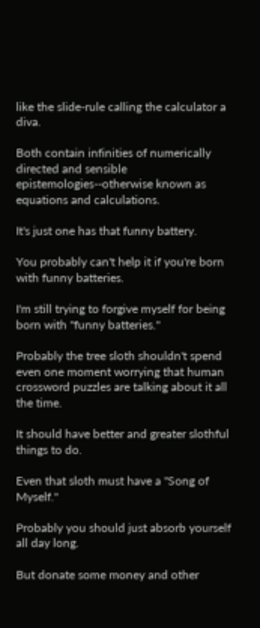like the slide-rule calling the calculator a diva.

Both contain infinities of numerically directed and sensible epistemologies--otherwise known as equations and calculations.

It's just one has that funny battery.

You probably can't help it if you're born with funny batteries.

I'm still trying to forgive myself for being born with "funny batteries."

Probably the tree sloth shouldn't spend even one moment worrying that human crossword puzzles are talking about it all the time.

It should have better and greater slothful things to do.

Even that sloth must have a "Song of Myself."

Probably you should just absorb yourself all day long.

But donate some money and other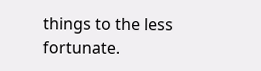things to the less fortunate.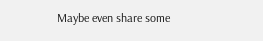Maybe even share some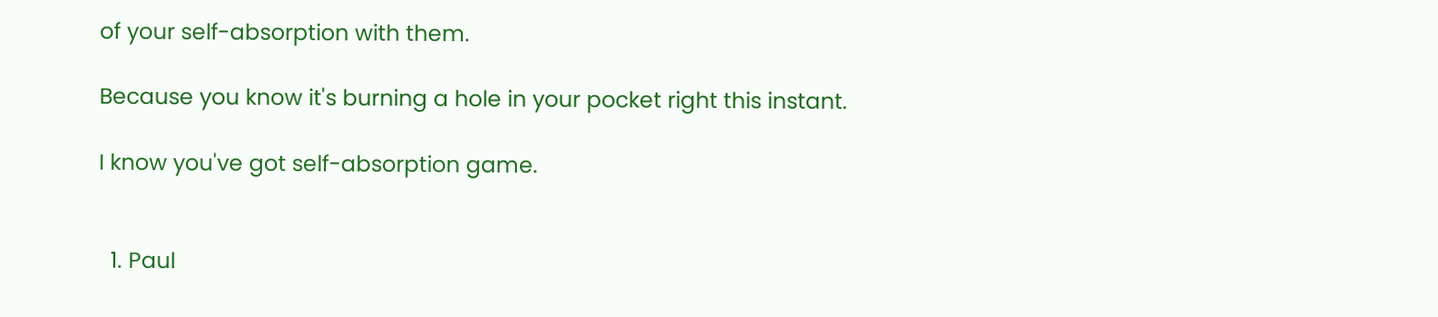of your self-absorption with them.

Because you know it's burning a hole in your pocket right this instant.

I know you've got self-absorption game.


  1. Paul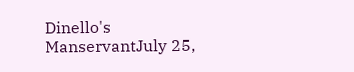Dinello's ManservantJuly 25,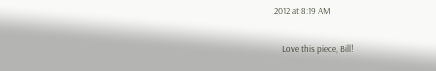2012 at 8:19 AM

    Love this piece, Bill!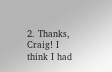2. Thanks, Craig! I think I had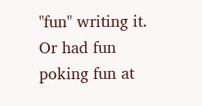"fun" writing it. Or had fun poking fun at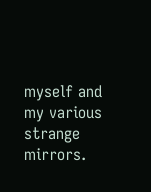myself and my various strange mirrors.